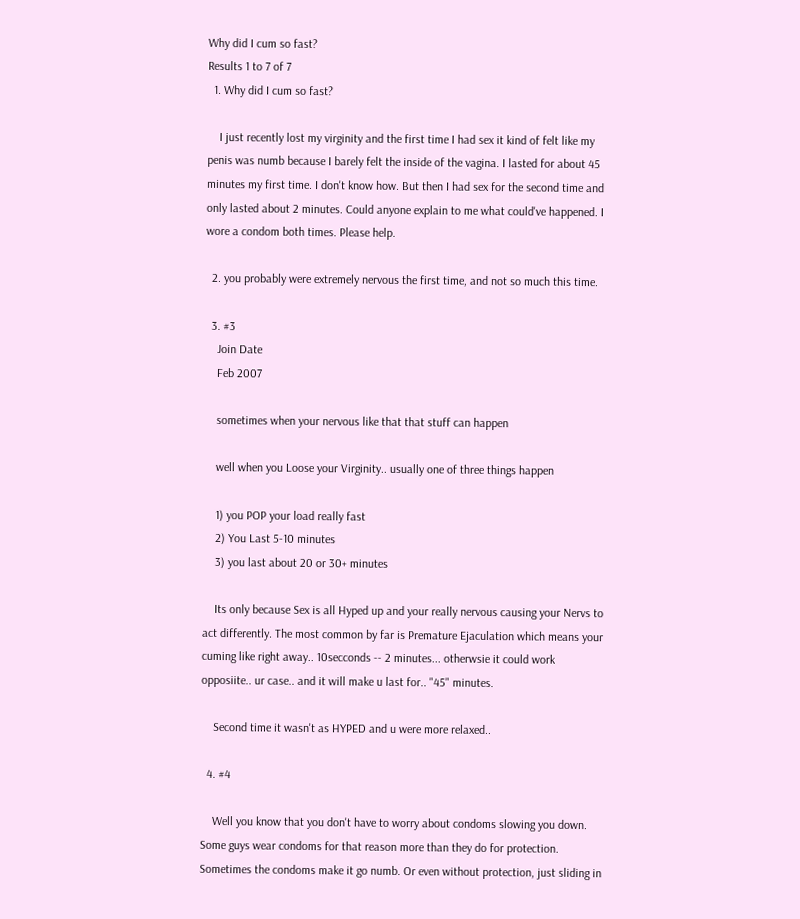Why did I cum so fast?
Results 1 to 7 of 7
  1. Why did I cum so fast?

    I just recently lost my virginity and the first time I had sex it kind of felt like my penis was numb because I barely felt the inside of the vagina. I lasted for about 45 minutes my first time. I don't know how. But then I had sex for the second time and only lasted about 2 minutes. Could anyone explain to me what could've happened. I wore a condom both times. Please help.

  2. you probably were extremely nervous the first time, and not so much this time.

  3. #3
    Join Date
    Feb 2007

    sometimes when your nervous like that that stuff can happen

    well when you Loose your Virginity.. usually one of three things happen

    1) you POP your load really fast
    2) You Last 5-10 minutes
    3) you last about 20 or 30+ minutes

    Its only because Sex is all Hyped up and your really nervous causing your Nervs to act differently. The most common by far is Premature Ejaculation which means your cuming like right away.. 10secconds -- 2 minutes... otherwsie it could work opposiite.. ur case.. and it will make u last for.. "45" minutes.

    Second time it wasn't as HYPED and u were more relaxed..

  4. #4

    Well you know that you don't have to worry about condoms slowing you down. Some guys wear condoms for that reason more than they do for protection. Sometimes the condoms make it go numb. Or even without protection, just sliding in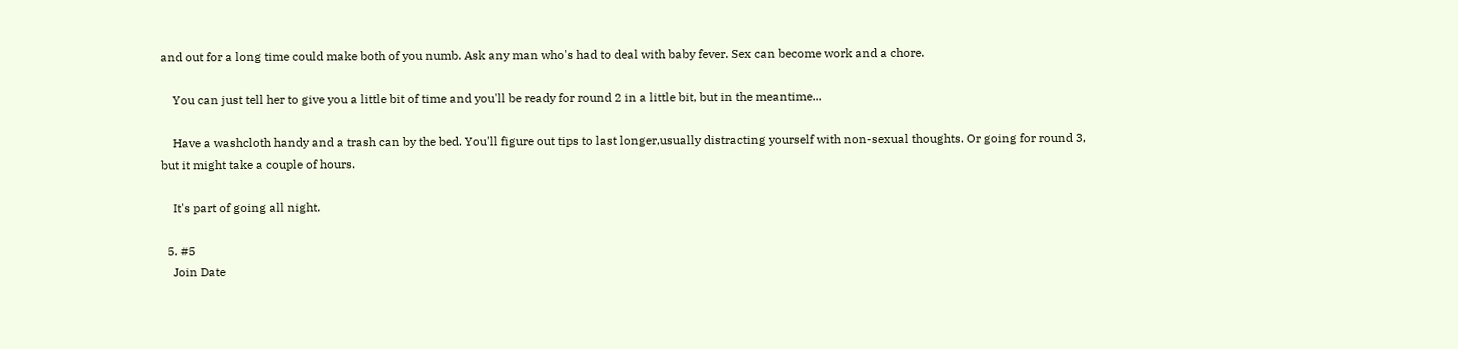and out for a long time could make both of you numb. Ask any man who's had to deal with baby fever. Sex can become work and a chore.

    You can just tell her to give you a little bit of time and you'll be ready for round 2 in a little bit, but in the meantime...

    Have a washcloth handy and a trash can by the bed. You'll figure out tips to last longer,usually distracting yourself with non-sexual thoughts. Or going for round 3, but it might take a couple of hours.

    It's part of going all night.

  5. #5
    Join Date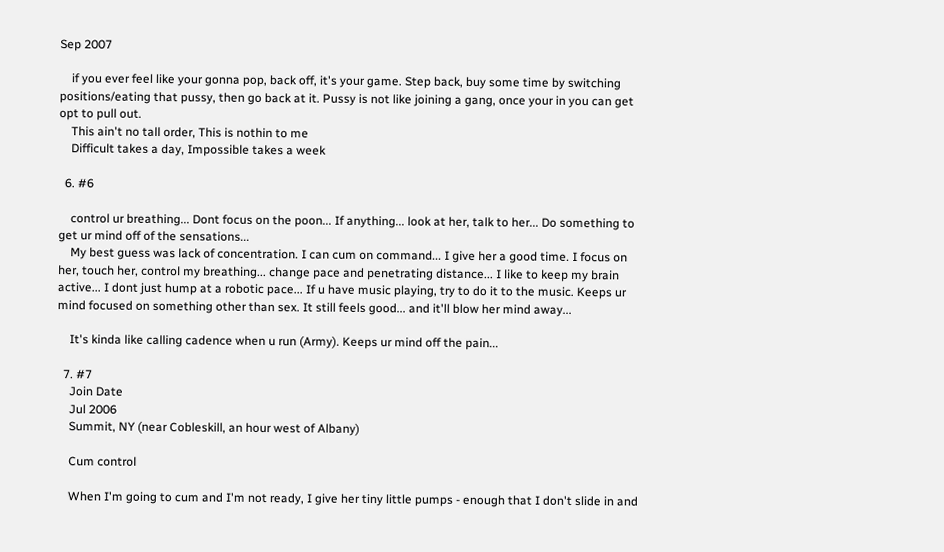Sep 2007

    if you ever feel like your gonna pop, back off, it's your game. Step back, buy some time by switching positions/eating that pussy, then go back at it. Pussy is not like joining a gang, once your in you can get opt to pull out.
    This ain't no tall order, This is nothin to me
    Difficult takes a day, Impossible takes a week

  6. #6

    control ur breathing... Dont focus on the poon... If anything... look at her, talk to her... Do something to get ur mind off of the sensations...
    My best guess was lack of concentration. I can cum on command... I give her a good time. I focus on her, touch her, control my breathing... change pace and penetrating distance... I like to keep my brain active... I dont just hump at a robotic pace... If u have music playing, try to do it to the music. Keeps ur mind focused on something other than sex. It still feels good... and it'll blow her mind away...

    It's kinda like calling cadence when u run (Army). Keeps ur mind off the pain...

  7. #7
    Join Date
    Jul 2006
    Summit, NY (near Cobleskill, an hour west of Albany)

    Cum control

    When I'm going to cum and I'm not ready, I give her tiny little pumps - enough that I don't slide in and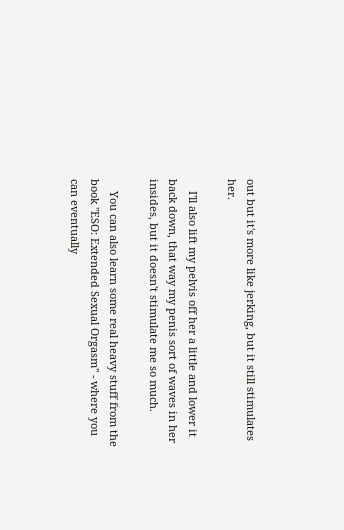out but it's more like jerking, but it still stimulates her.

    I'll also lift my pelvis off her a little and lower it back down, that way my penis sort of waves in her insides, but it doesn't stimulate me so much.

    You can also learn some real heavy stuff from the book "ESO: Extended Sexual Orgasm" - where you can eventually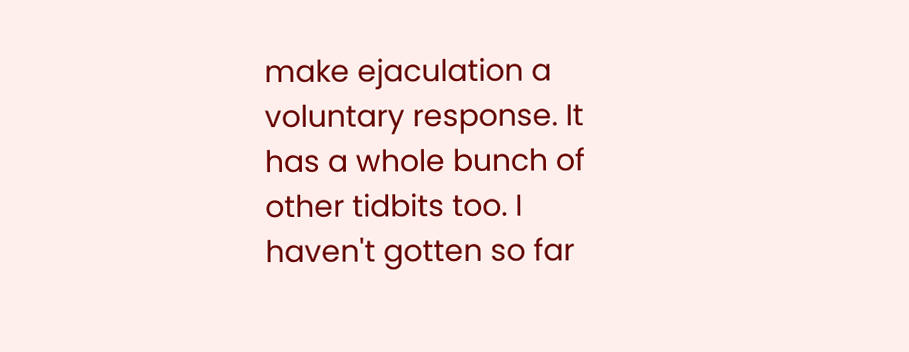make ejaculation a voluntary response. It has a whole bunch of other tidbits too. I haven't gotten so far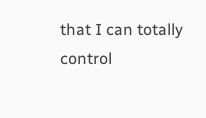that I can totally control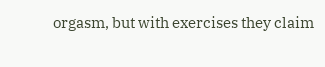orgasm, but with exercises they claim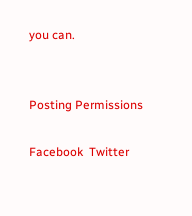you can.


Posting Permissions

Facebook  Twitter